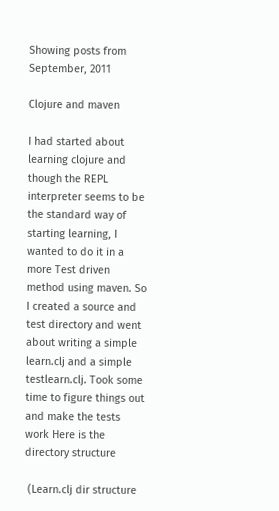Showing posts from September, 2011

Clojure and maven

I had started about learning clojure and though the REPL interpreter seems to be the standard way of starting learning, I wanted to do it in a more Test driven method using maven. So I created a source and test directory and went about writing a simple learn.clj and a simple testlearn.clj. Took some time to figure things out and make the tests work Here is the directory structure

 (Learn.clj dir structure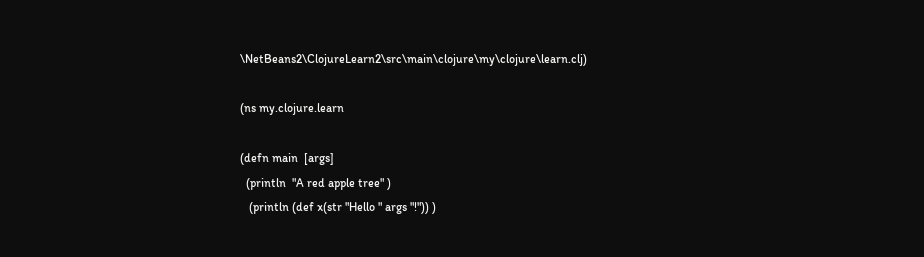\NetBeans2\ClojureLearn2\src\main\clojure\my\clojure\learn.clj)

(ns my.clojure.learn

(defn main  [args]
  (println  "A red apple tree" )
   (println (def x(str "Hello " args "!")) )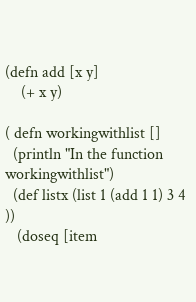(defn add [x y]
    (+ x y)

( defn workingwithlist []
  (println "In the function workingwithlist")
  (def listx (list 1 (add 1 1) 3 4  ))
   (doseq [item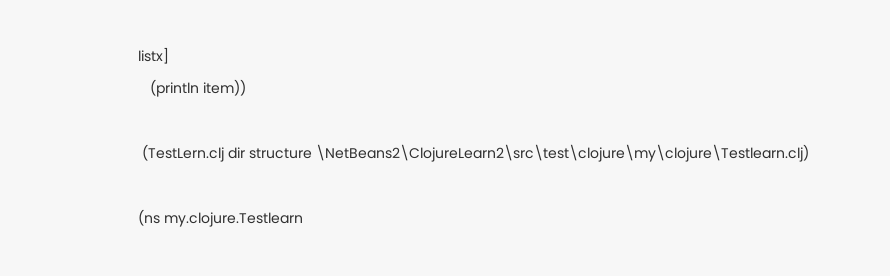listx]
   (println item))

 (TestLern.clj dir structure \NetBeans2\ClojureLearn2\src\test\clojure\my\clojure\Testlearn.clj)

(ns my.clojure.Testlearn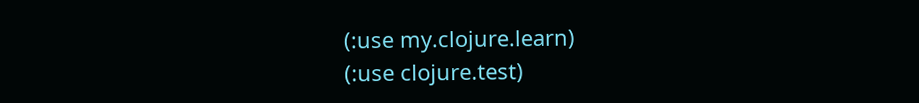(:use my.clojure.learn)
(:use clojure.test)